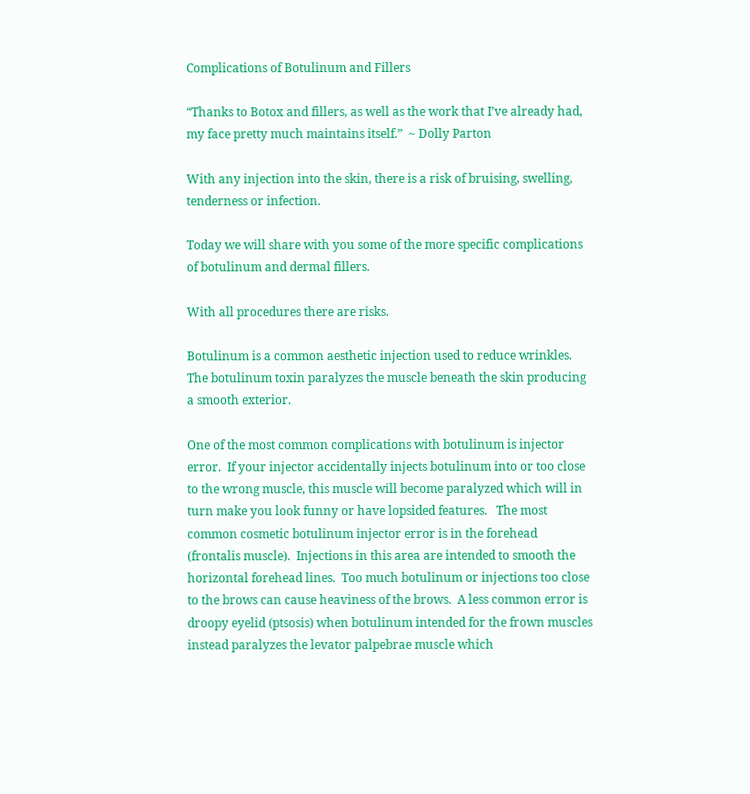Complications of Botulinum and Fillers

“Thanks to Botox and fillers, as well as the work that I’ve already had, my face pretty much maintains itself.”  ~ Dolly Parton

With any injection into the skin, there is a risk of bruising, swelling, tenderness or infection.

Today we will share with you some of the more specific complications of botulinum and dermal fillers.

With all procedures there are risks.

Botulinum is a common aesthetic injection used to reduce wrinkles. The botulinum toxin paralyzes the muscle beneath the skin producing a smooth exterior.

One of the most common complications with botulinum is injector error.  If your injector accidentally injects botulinum into or too close to the wrong muscle, this muscle will become paralyzed which will in turn make you look funny or have lopsided features.   The most common cosmetic botulinum injector error is in the forehead (frontalis muscle).  Injections in this area are intended to smooth the horizontal forehead lines.  Too much botulinum or injections too close to the brows can cause heaviness of the brows.  A less common error is droopy eyelid (ptsosis) when botulinum intended for the frown muscles instead paralyzes the levator palpebrae muscle which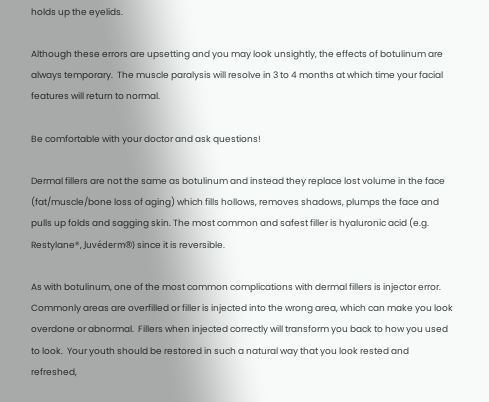holds up the eyelids.

Although these errors are upsetting and you may look unsightly, the effects of botulinum are always temporary.  The muscle paralysis will resolve in 3 to 4 months at which time your facial features will return to normal.

Be comfortable with your doctor and ask questions!

Dermal fillers are not the same as botulinum and instead they replace lost volume in the face (fat/muscle/bone loss of aging) which fills hollows, removes shadows, plumps the face and pulls up folds and sagging skin. The most common and safest filler is hyaluronic acid (e.g. Restylane®, Juvéderm®) since it is reversible.

As with botulinum, one of the most common complications with dermal fillers is injector error.  Commonly areas are overfilled or filler is injected into the wrong area, which can make you look overdone or abnormal.  Fillers when injected correctly will transform you back to how you used to look.  Your youth should be restored in such a natural way that you look rested and refreshed,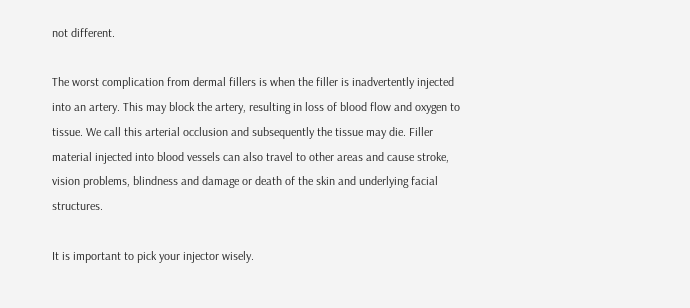not different.

The worst complication from dermal fillers is when the filler is inadvertently injected into an artery. This may block the artery, resulting in loss of blood flow and oxygen to tissue. We call this arterial occlusion and subsequently the tissue may die. Filler material injected into blood vessels can also travel to other areas and cause stroke, vision problems, blindness and damage or death of the skin and underlying facial structures.

It is important to pick your injector wisely.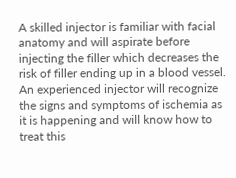A skilled injector is familiar with facial anatomy and will aspirate before injecting the filler which decreases the risk of filler ending up in a blood vessel.  An experienced injector will recognize the signs and symptoms of ischemia as it is happening and will know how to treat this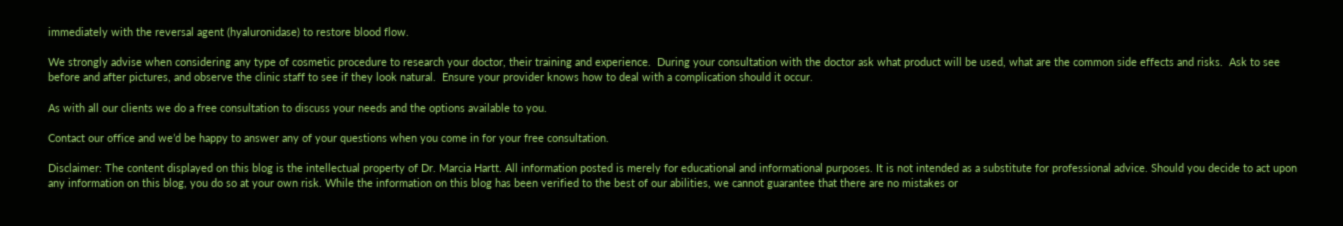immediately with the reversal agent (hyaluronidase) to restore blood flow.

We strongly advise when considering any type of cosmetic procedure to research your doctor, their training and experience.  During your consultation with the doctor ask what product will be used, what are the common side effects and risks.  Ask to see before and after pictures, and observe the clinic staff to see if they look natural.  Ensure your provider knows how to deal with a complication should it occur.

As with all our clients we do a free consultation to discuss your needs and the options available to you.

Contact our office and we’d be happy to answer any of your questions when you come in for your free consultation.

Disclaimer: The content displayed on this blog is the intellectual property of Dr. Marcia Hartt. All information posted is merely for educational and informational purposes. It is not intended as a substitute for professional advice. Should you decide to act upon any information on this blog, you do so at your own risk. While the information on this blog has been verified to the best of our abilities, we cannot guarantee that there are no mistakes or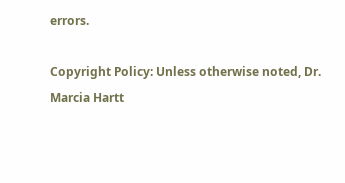errors.

Copyright Policy: Unless otherwise noted, Dr. Marcia Hartt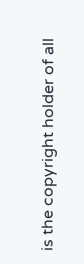is the copyright holder of all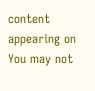content appearing on You may not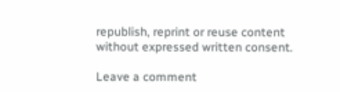republish, reprint or reuse content without expressed written consent.

Leave a comment